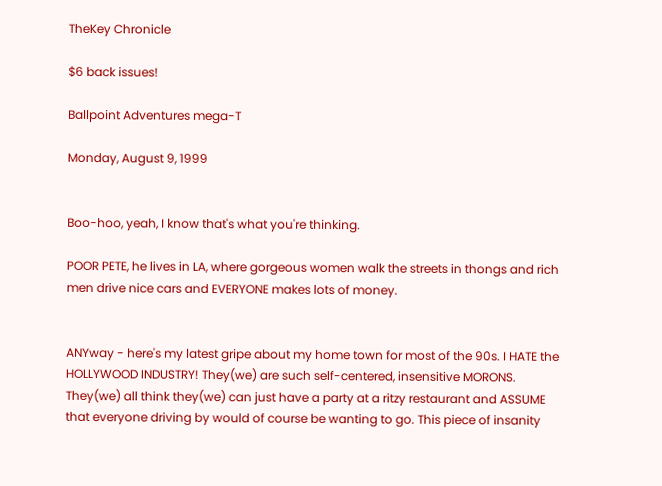TheKey Chronicle

$6 back issues!

Ballpoint Adventures mega-T

Monday, August 9, 1999


Boo-hoo, yeah, I know that's what you're thinking.

POOR PETE, he lives in LA, where gorgeous women walk the streets in thongs and rich men drive nice cars and EVERYONE makes lots of money.


ANYway - here's my latest gripe about my home town for most of the 90s. I HATE the HOLLYWOOD INDUSTRY! They(we) are such self-centered, insensitive MORONS. They(we) all think they(we) can just have a party at a ritzy restaurant and ASSUME that everyone driving by would of course be wanting to go. This piece of insanity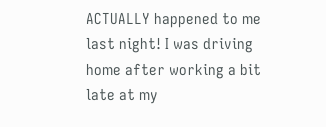ACTUALLY happened to me last night! I was driving home after working a bit late at my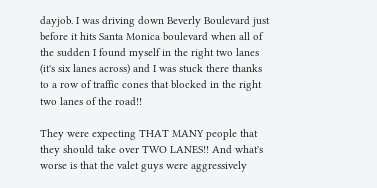dayjob. I was driving down Beverly Boulevard just before it hits Santa Monica boulevard when all of the sudden I found myself in the right two lanes (it's six lanes across) and I was stuck there thanks to a row of traffic cones that blocked in the right two lanes of the road!!

They were expecting THAT MANY people that they should take over TWO LANES!! And what's worse is that the valet guys were aggressively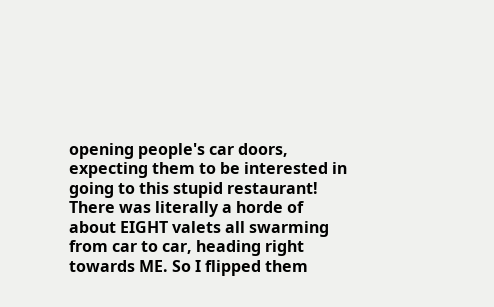opening people's car doors, expecting them to be interested in going to this stupid restaurant! There was literally a horde of about EIGHT valets all swarming from car to car, heading right towards ME. So I flipped them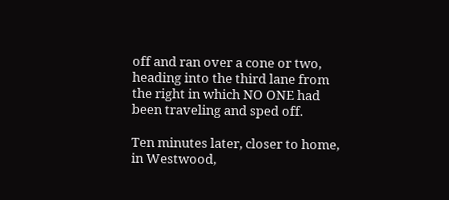off and ran over a cone or two, heading into the third lane from the right in which NO ONE had been traveling and sped off.

Ten minutes later, closer to home, in Westwood,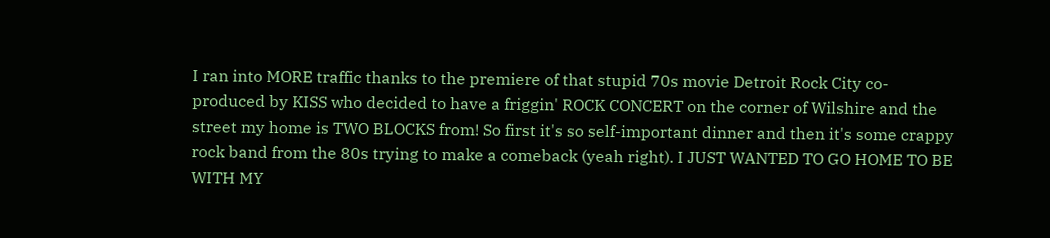I ran into MORE traffic thanks to the premiere of that stupid 70s movie Detroit Rock City co-produced by KISS who decided to have a friggin' ROCK CONCERT on the corner of Wilshire and the street my home is TWO BLOCKS from! So first it's so self-important dinner and then it's some crappy rock band from the 80s trying to make a comeback (yeah right). I JUST WANTED TO GO HOME TO BE WITH MY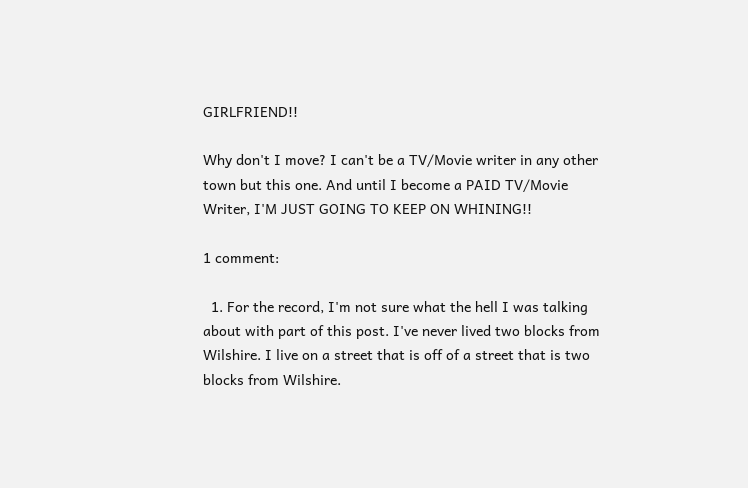GIRLFRIEND!!

Why don't I move? I can't be a TV/Movie writer in any other town but this one. And until I become a PAID TV/Movie Writer, I'M JUST GOING TO KEEP ON WHINING!!

1 comment:

  1. For the record, I'm not sure what the hell I was talking about with part of this post. I've never lived two blocks from Wilshire. I live on a street that is off of a street that is two blocks from Wilshire.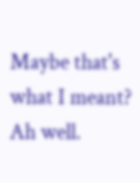Maybe that's what I meant? Ah well.